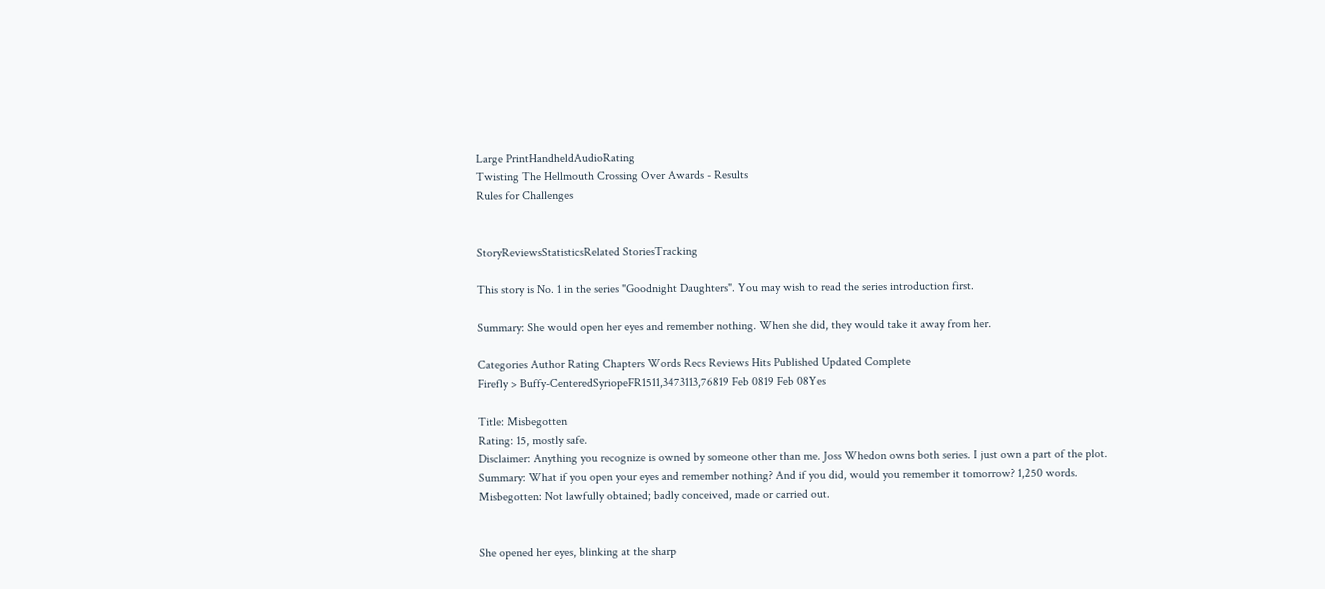Large PrintHandheldAudioRating
Twisting The Hellmouth Crossing Over Awards - Results
Rules for Challenges


StoryReviewsStatisticsRelated StoriesTracking

This story is No. 1 in the series "Goodnight Daughters". You may wish to read the series introduction first.

Summary: She would open her eyes and remember nothing. When she did, they would take it away from her.

Categories Author Rating Chapters Words Recs Reviews Hits Published Updated Complete
Firefly > Buffy-CenteredSyriopeFR1511,3473113,76819 Feb 0819 Feb 08Yes

Title: Misbegotten
Rating: 15, mostly safe.
Disclaimer: Anything you recognize is owned by someone other than me. Joss Whedon owns both series. I just own a part of the plot.
Summary: What if you open your eyes and remember nothing? And if you did, would you remember it tomorrow? 1,250 words.
Misbegotten: Not lawfully obtained; badly conceived, made or carried out.


She opened her eyes, blinking at the sharp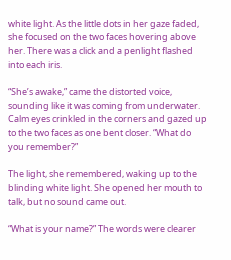white light. As the little dots in her gaze faded, she focused on the two faces hovering above her. There was a click and a penlight flashed into each iris.

“She’s awake,” came the distorted voice, sounding like it was coming from underwater. Calm eyes crinkled in the corners and gazed up to the two faces as one bent closer. “What do you remember?”

The light, she remembered, waking up to the blinding white light. She opened her mouth to talk, but no sound came out.

“What is your name?” The words were clearer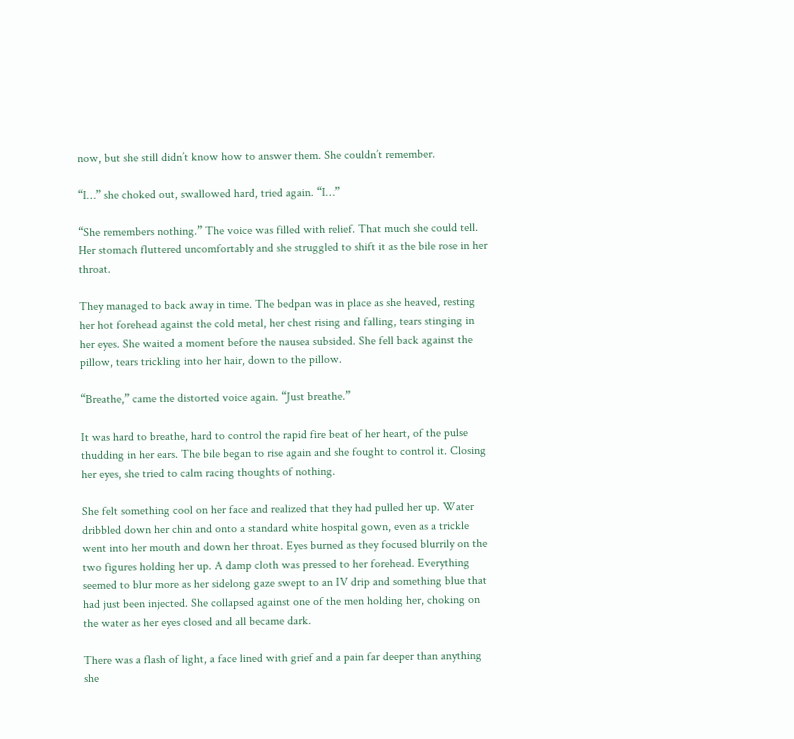now, but she still didn’t know how to answer them. She couldn’t remember.

“I…” she choked out, swallowed hard, tried again. “I…”

“She remembers nothing.” The voice was filled with relief. That much she could tell. Her stomach fluttered uncomfortably and she struggled to shift it as the bile rose in her throat.

They managed to back away in time. The bedpan was in place as she heaved, resting her hot forehead against the cold metal, her chest rising and falling, tears stinging in her eyes. She waited a moment before the nausea subsided. She fell back against the pillow, tears trickling into her hair, down to the pillow.

“Breathe,” came the distorted voice again. “Just breathe.”

It was hard to breathe, hard to control the rapid fire beat of her heart, of the pulse thudding in her ears. The bile began to rise again and she fought to control it. Closing her eyes, she tried to calm racing thoughts of nothing.

She felt something cool on her face and realized that they had pulled her up. Water dribbled down her chin and onto a standard white hospital gown, even as a trickle went into her mouth and down her throat. Eyes burned as they focused blurrily on the two figures holding her up. A damp cloth was pressed to her forehead. Everything seemed to blur more as her sidelong gaze swept to an IV drip and something blue that had just been injected. She collapsed against one of the men holding her, choking on the water as her eyes closed and all became dark.

There was a flash of light, a face lined with grief and a pain far deeper than anything she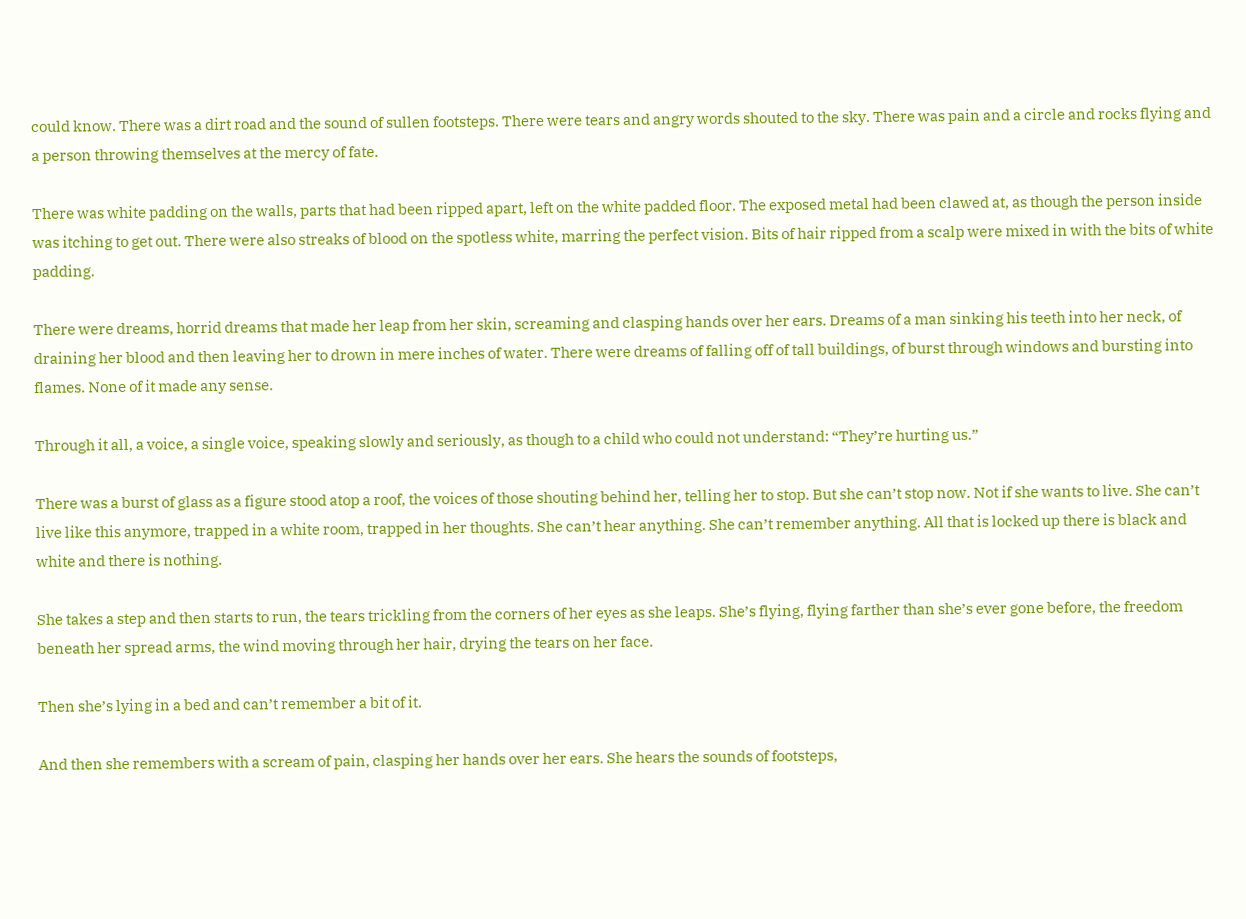could know. There was a dirt road and the sound of sullen footsteps. There were tears and angry words shouted to the sky. There was pain and a circle and rocks flying and a person throwing themselves at the mercy of fate.

There was white padding on the walls, parts that had been ripped apart, left on the white padded floor. The exposed metal had been clawed at, as though the person inside was itching to get out. There were also streaks of blood on the spotless white, marring the perfect vision. Bits of hair ripped from a scalp were mixed in with the bits of white padding.

There were dreams, horrid dreams that made her leap from her skin, screaming and clasping hands over her ears. Dreams of a man sinking his teeth into her neck, of draining her blood and then leaving her to drown in mere inches of water. There were dreams of falling off of tall buildings, of burst through windows and bursting into flames. None of it made any sense.

Through it all, a voice, a single voice, speaking slowly and seriously, as though to a child who could not understand: “They’re hurting us.”

There was a burst of glass as a figure stood atop a roof, the voices of those shouting behind her, telling her to stop. But she can’t stop now. Not if she wants to live. She can’t live like this anymore, trapped in a white room, trapped in her thoughts. She can’t hear anything. She can’t remember anything. All that is locked up there is black and white and there is nothing.

She takes a step and then starts to run, the tears trickling from the corners of her eyes as she leaps. She’s flying, flying farther than she’s ever gone before, the freedom beneath her spread arms, the wind moving through her hair, drying the tears on her face.

Then she’s lying in a bed and can’t remember a bit of it.

And then she remembers with a scream of pain, clasping her hands over her ears. She hears the sounds of footsteps,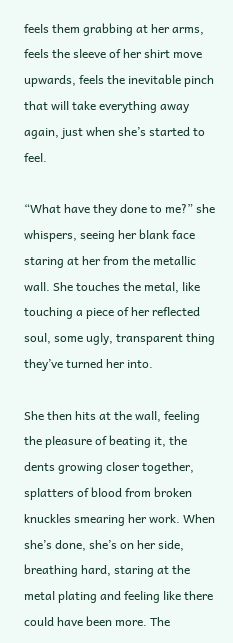feels them grabbing at her arms, feels the sleeve of her shirt move upwards, feels the inevitable pinch that will take everything away again, just when she’s started to feel.

“What have they done to me?” she whispers, seeing her blank face staring at her from the metallic wall. She touches the metal, like touching a piece of her reflected soul, some ugly, transparent thing they’ve turned her into.

She then hits at the wall, feeling the pleasure of beating it, the dents growing closer together, splatters of blood from broken knuckles smearing her work. When she’s done, she’s on her side, breathing hard, staring at the metal plating and feeling like there could have been more. The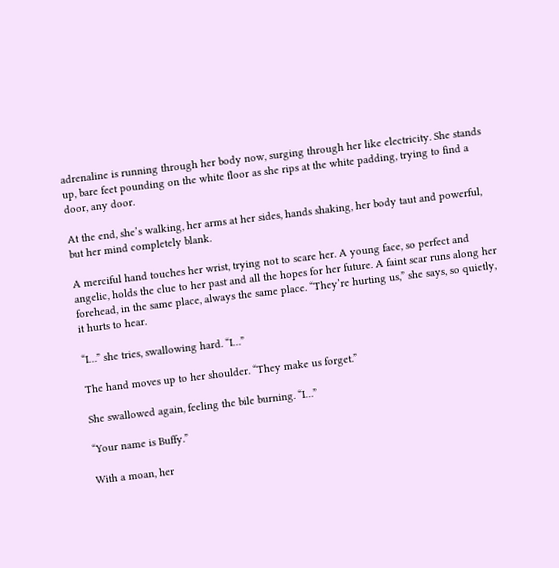adrenaline is running through her body now, surging through her like electricity. She stands up, bare feet pounding on the white floor as she rips at the white padding, trying to find a door, any door.

At the end, she’s walking, her arms at her sides, hands shaking, her body taut and powerful, but her mind completely blank.

A merciful hand touches her wrist, trying not to scare her. A young face, so perfect and angelic, holds the clue to her past and all the hopes for her future. A faint scar runs along her forehead, in the same place, always the same place. “They’re hurting us,” she says, so quietly, it hurts to hear.

“I…” she tries, swallowing hard. “I…”

The hand moves up to her shoulder. “They make us forget.”

She swallowed again, feeling the bile burning. “I…”

“Your name is Buffy.”

With a moan, her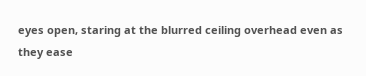eyes open, staring at the blurred ceiling overhead even as they ease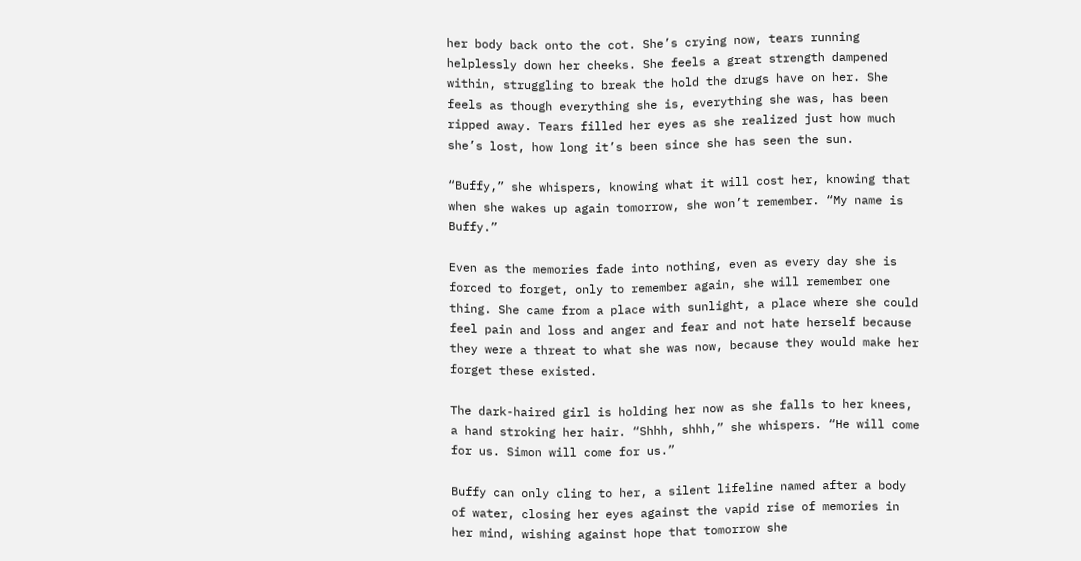her body back onto the cot. She’s crying now, tears running helplessly down her cheeks. She feels a great strength dampened within, struggling to break the hold the drugs have on her. She feels as though everything she is, everything she was, has been ripped away. Tears filled her eyes as she realized just how much she’s lost, how long it’s been since she has seen the sun.

“Buffy,” she whispers, knowing what it will cost her, knowing that when she wakes up again tomorrow, she won’t remember. “My name is Buffy.”

Even as the memories fade into nothing, even as every day she is forced to forget, only to remember again, she will remember one thing. She came from a place with sunlight, a place where she could feel pain and loss and anger and fear and not hate herself because they were a threat to what she was now, because they would make her forget these existed.

The dark-haired girl is holding her now as she falls to her knees, a hand stroking her hair. “Shhh, shhh,” she whispers. “He will come for us. Simon will come for us.”

Buffy can only cling to her, a silent lifeline named after a body of water, closing her eyes against the vapid rise of memories in her mind, wishing against hope that tomorrow she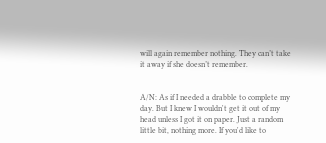will again remember nothing. They can’t take it away if she doesn’t remember.


A/N: As if I needed a drabble to complete my day. But I knew I wouldn't get it out of my head unless I got it on paper. Just a random little bit, nothing more. If you'd like to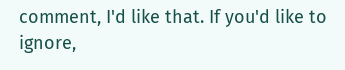comment, I'd like that. If you'd like to ignore,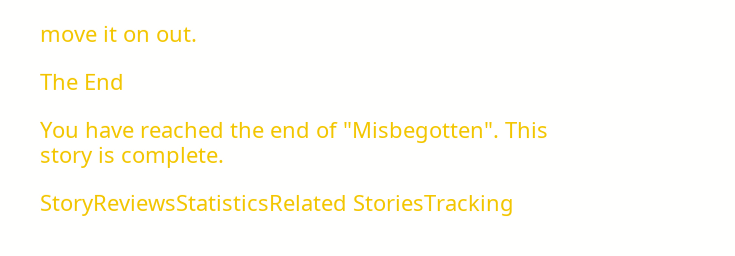move it on out.

The End

You have reached the end of "Misbegotten". This story is complete.

StoryReviewsStatisticsRelated StoriesTracking